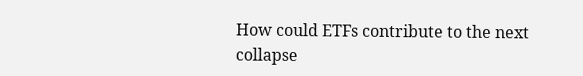How could ETFs contribute to the next collapse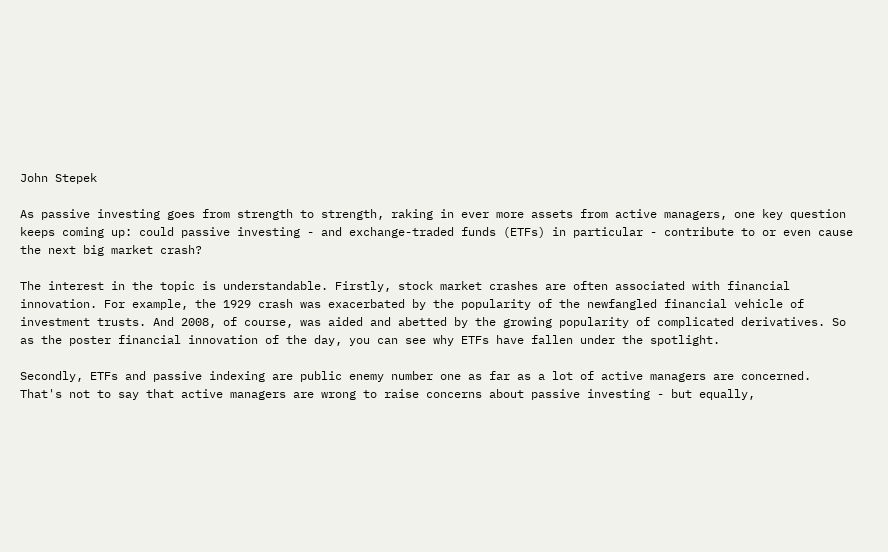John Stepek

As passive investing goes from strength to strength, raking in ever more assets from active managers, one key question keeps coming up: could passive investing - and exchange-traded funds (ETFs) in particular - contribute to or even cause the next big market crash?

The interest in the topic is understandable. Firstly, stock market crashes are often associated with financial innovation. For example, the 1929 crash was exacerbated by the popularity of the newfangled financial vehicle of investment trusts. And 2008, of course, was aided and abetted by the growing popularity of complicated derivatives. So as the poster financial innovation of the day, you can see why ETFs have fallen under the spotlight.

Secondly, ETFs and passive indexing are public enemy number one as far as a lot of active managers are concerned. That's not to say that active managers are wrong to raise concerns about passive investing - but equally,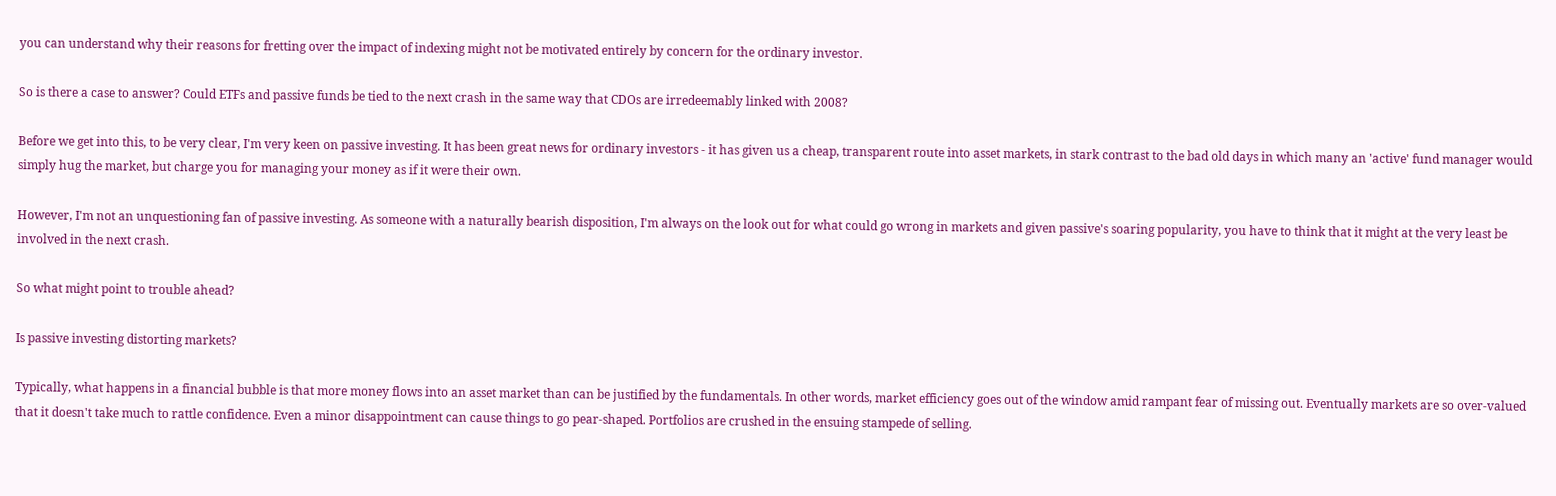you can understand why their reasons for fretting over the impact of indexing might not be motivated entirely by concern for the ordinary investor.

So is there a case to answer? Could ETFs and passive funds be tied to the next crash in the same way that CDOs are irredeemably linked with 2008?

Before we get into this, to be very clear, I'm very keen on passive investing. It has been great news for ordinary investors - it has given us a cheap, transparent route into asset markets, in stark contrast to the bad old days in which many an 'active' fund manager would simply hug the market, but charge you for managing your money as if it were their own.

However, I'm not an unquestioning fan of passive investing. As someone with a naturally bearish disposition, I'm always on the look out for what could go wrong in markets and given passive's soaring popularity, you have to think that it might at the very least be involved in the next crash.

So what might point to trouble ahead?

Is passive investing distorting markets?

Typically, what happens in a financial bubble is that more money flows into an asset market than can be justified by the fundamentals. In other words, market efficiency goes out of the window amid rampant fear of missing out. Eventually markets are so over-valued that it doesn't take much to rattle confidence. Even a minor disappointment can cause things to go pear-shaped. Portfolios are crushed in the ensuing stampede of selling.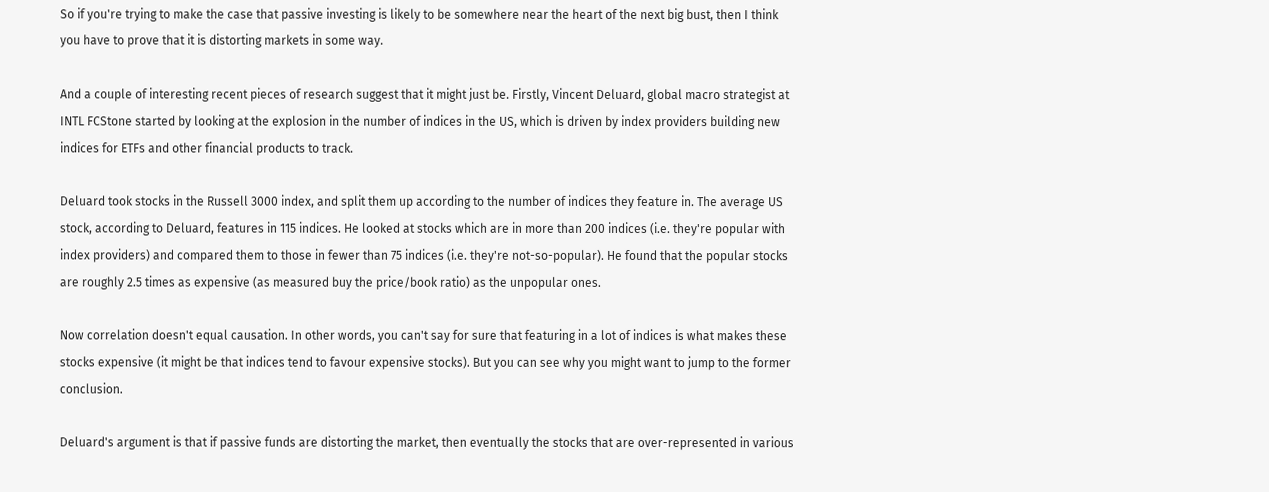So if you're trying to make the case that passive investing is likely to be somewhere near the heart of the next big bust, then I think you have to prove that it is distorting markets in some way.

And a couple of interesting recent pieces of research suggest that it might just be. Firstly, Vincent Deluard, global macro strategist at INTL FCStone started by looking at the explosion in the number of indices in the US, which is driven by index providers building new indices for ETFs and other financial products to track.

Deluard took stocks in the Russell 3000 index, and split them up according to the number of indices they feature in. The average US stock, according to Deluard, features in 115 indices. He looked at stocks which are in more than 200 indices (i.e. they're popular with index providers) and compared them to those in fewer than 75 indices (i.e. they're not-so-popular). He found that the popular stocks are roughly 2.5 times as expensive (as measured buy the price/book ratio) as the unpopular ones.

Now correlation doesn't equal causation. In other words, you can't say for sure that featuring in a lot of indices is what makes these stocks expensive (it might be that indices tend to favour expensive stocks). But you can see why you might want to jump to the former conclusion.

Deluard's argument is that if passive funds are distorting the market, then eventually the stocks that are over-represented in various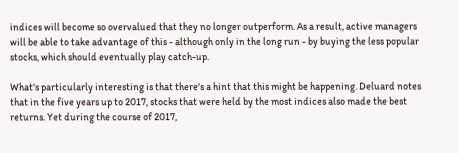indices will become so overvalued that they no longer outperform. As a result, active managers will be able to take advantage of this - although only in the long run - by buying the less popular stocks, which should eventually play catch-up.

What's particularly interesting is that there's a hint that this might be happening. Deluard notes that in the five years up to 2017, stocks that were held by the most indices also made the best returns. Yet during the course of 2017,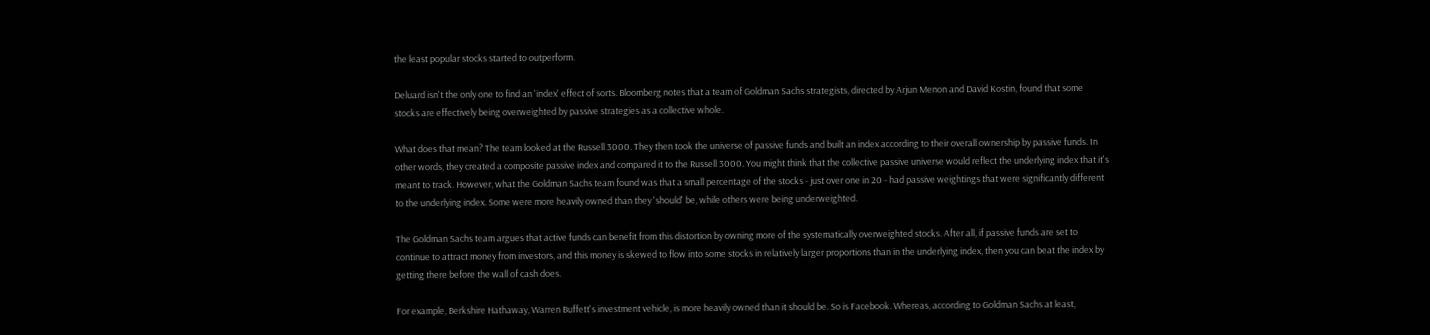the least popular stocks started to outperform.

Deluard isn't the only one to find an 'index' effect of sorts. Bloomberg notes that a team of Goldman Sachs strategists, directed by Arjun Menon and David Kostin, found that some stocks are effectively being overweighted by passive strategies as a collective whole.

What does that mean? The team looked at the Russell 3000. They then took the universe of passive funds and built an index according to their overall ownership by passive funds. In other words, they created a composite passive index and compared it to the Russell 3000. You might think that the collective passive universe would reflect the underlying index that it's meant to track. However, what the Goldman Sachs team found was that a small percentage of the stocks - just over one in 20 - had passive weightings that were significantly different to the underlying index. Some were more heavily owned than they 'should' be, while others were being underweighted.

The Goldman Sachs team argues that active funds can benefit from this distortion by owning more of the systematically overweighted stocks. After all, if passive funds are set to continue to attract money from investors, and this money is skewed to flow into some stocks in relatively larger proportions than in the underlying index, then you can beat the index by getting there before the wall of cash does.

For example, Berkshire Hathaway, Warren Buffett's investment vehicle, is more heavily owned than it should be. So is Facebook. Whereas, according to Goldman Sachs at least,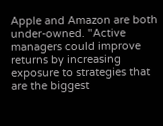Apple and Amazon are both under-owned. "Active managers could improve returns by increasing exposure to strategies that are the biggest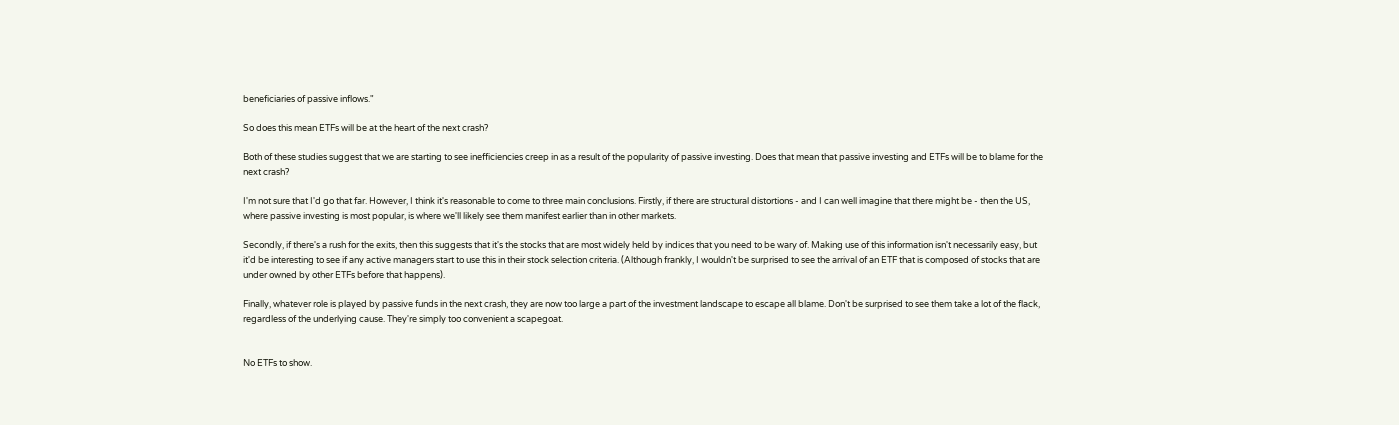beneficiaries of passive inflows."

So does this mean ETFs will be at the heart of the next crash?

Both of these studies suggest that we are starting to see inefficiencies creep in as a result of the popularity of passive investing. Does that mean that passive investing and ETFs will be to blame for the next crash?

I'm not sure that I'd go that far. However, I think it's reasonable to come to three main conclusions. Firstly, if there are structural distortions - and I can well imagine that there might be - then the US, where passive investing is most popular, is where we'll likely see them manifest earlier than in other markets.

Secondly, if there's a rush for the exits, then this suggests that it's the stocks that are most widely held by indices that you need to be wary of. Making use of this information isn't necessarily easy, but it'd be interesting to see if any active managers start to use this in their stock selection criteria. (Although frankly, I wouldn't be surprised to see the arrival of an ETF that is composed of stocks that are under owned by other ETFs before that happens).

Finally, whatever role is played by passive funds in the next crash, they are now too large a part of the investment landscape to escape all blame. Don't be surprised to see them take a lot of the flack, regardless of the underlying cause. They're simply too convenient a scapegoat.


No ETFs to show.